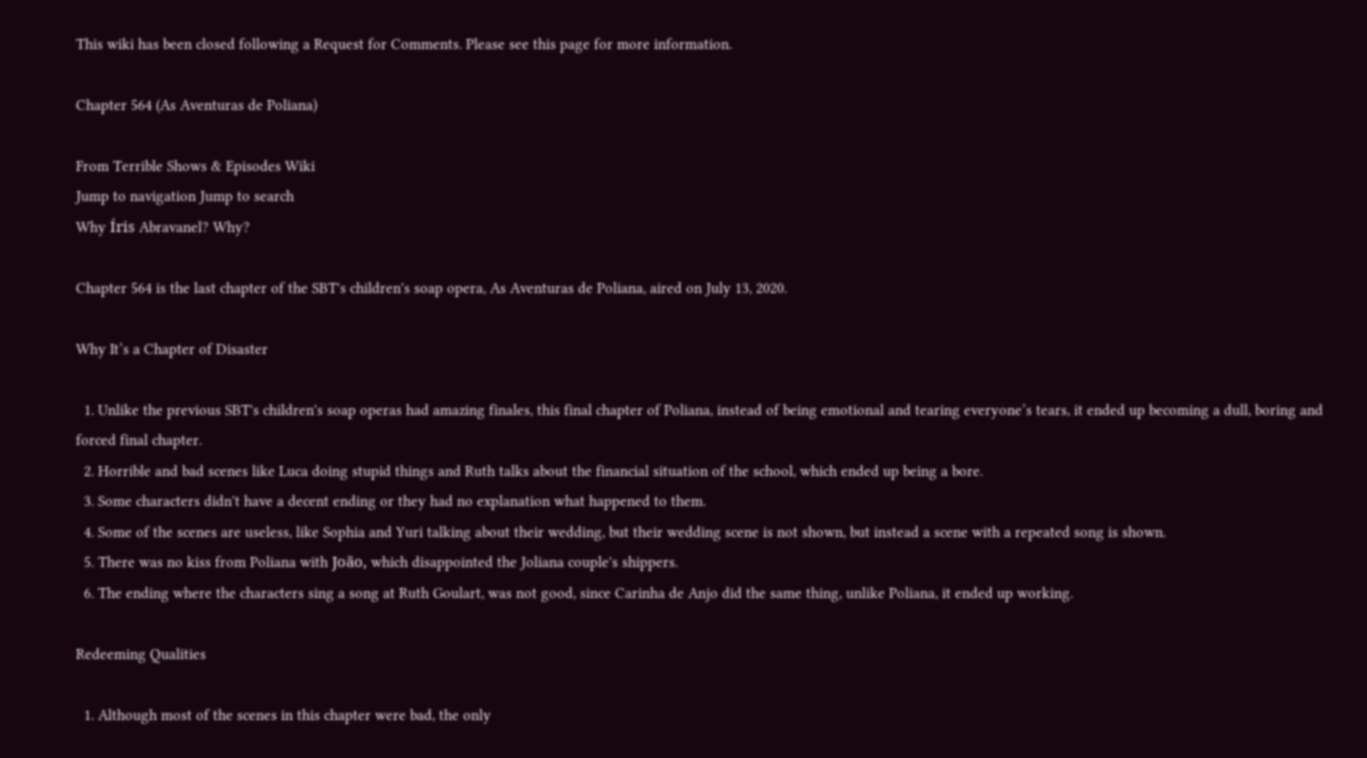This wiki has been closed following a Request for Comments. Please see this page for more information.

Chapter 564 (As Aventuras de Poliana)

From Terrible Shows & Episodes Wiki
Jump to navigation Jump to search
Why Íris Abravanel? Why?

Chapter 564 is the last chapter of the SBT's children's soap opera, As Aventuras de Poliana, aired on July 13, 2020.

Why It’s a Chapter of Disaster

  1. Unlike the previous SBT's children's soap operas had amazing finales, this final chapter of Poliana, instead of being emotional and tearing everyone’s tears, it ended up becoming a dull, boring and forced final chapter.
  2. Horrible and bad scenes like Luca doing stupid things and Ruth talks about the financial situation of the school, which ended up being a bore.
  3. Some characters didn't have a decent ending or they had no explanation what happened to them.
  4. Some of the scenes are useless, like Sophia and Yuri talking about their wedding, but their wedding scene is not shown, but instead a scene with a repeated song is shown.
  5. There was no kiss from Poliana with João, which disappointed the Joliana couple's shippers.
  6. The ending where the characters sing a song at Ruth Goulart, was not good, since Carinha de Anjo did the same thing, unlike Poliana, it ended up working.

Redeeming Qualities

  1. Although most of the scenes in this chapter were bad, the only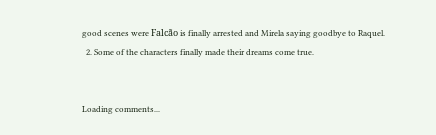good scenes were Falcão is finally arrested and Mirela saying goodbye to Raquel.
  2. Some of the characters finally made their dreams come true.


Loading comments...